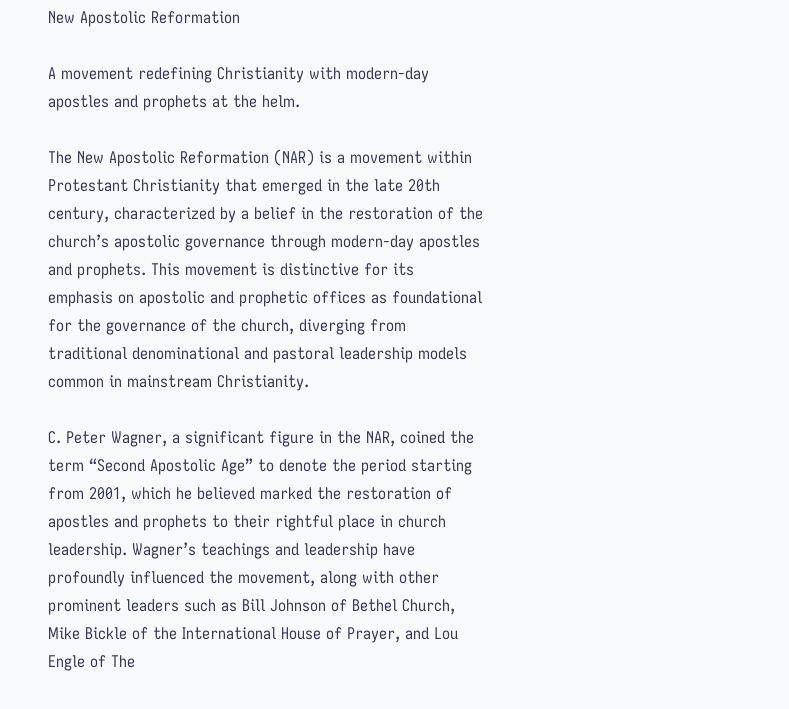New Apostolic Reformation

A movement redefining Christianity with modern-day apostles and prophets at the helm.

The New Apostolic Reformation (NAR) is a movement within Protestant Christianity that emerged in the late 20th century, characterized by a belief in the restoration of the church’s apostolic governance through modern-day apostles and prophets. This movement is distinctive for its emphasis on apostolic and prophetic offices as foundational for the governance of the church, diverging from traditional denominational and pastoral leadership models common in mainstream Christianity.

C. Peter Wagner, a significant figure in the NAR, coined the term “Second Apostolic Age” to denote the period starting from 2001, which he believed marked the restoration of apostles and prophets to their rightful place in church leadership. Wagner’s teachings and leadership have profoundly influenced the movement, along with other prominent leaders such as Bill Johnson of Bethel Church, Mike Bickle of the International House of Prayer, and Lou Engle of The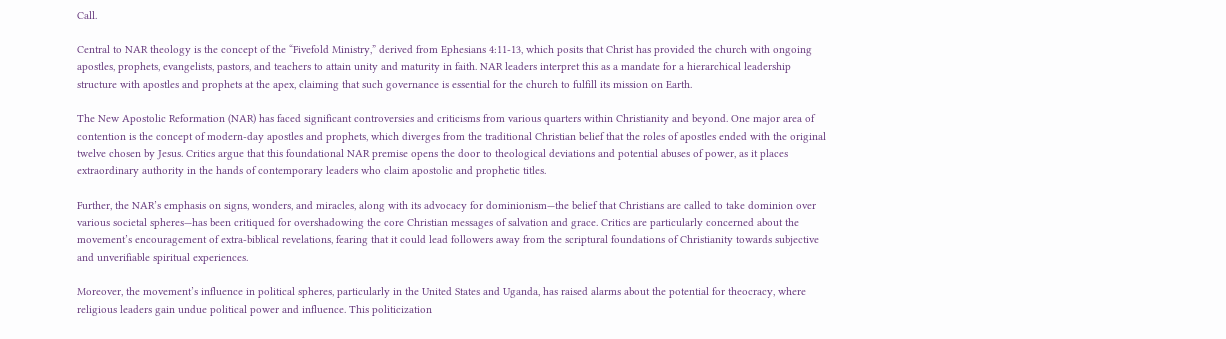Call.

Central to NAR theology is the concept of the “Fivefold Ministry,” derived from Ephesians 4:11-13, which posits that Christ has provided the church with ongoing apostles, prophets, evangelists, pastors, and teachers to attain unity and maturity in faith. NAR leaders interpret this as a mandate for a hierarchical leadership structure with apostles and prophets at the apex, claiming that such governance is essential for the church to fulfill its mission on Earth.

The New Apostolic Reformation (NAR) has faced significant controversies and criticisms from various quarters within Christianity and beyond. One major area of contention is the concept of modern-day apostles and prophets, which diverges from the traditional Christian belief that the roles of apostles ended with the original twelve chosen by Jesus. Critics argue that this foundational NAR premise opens the door to theological deviations and potential abuses of power, as it places extraordinary authority in the hands of contemporary leaders who claim apostolic and prophetic titles.

Further, the NAR’s emphasis on signs, wonders, and miracles, along with its advocacy for dominionism—the belief that Christians are called to take dominion over various societal spheres—has been critiqued for overshadowing the core Christian messages of salvation and grace. Critics are particularly concerned about the movement’s encouragement of extra-biblical revelations, fearing that it could lead followers away from the scriptural foundations of Christianity towards subjective and unverifiable spiritual experiences.

Moreover, the movement’s influence in political spheres, particularly in the United States and Uganda, has raised alarms about the potential for theocracy, where religious leaders gain undue political power and influence. This politicization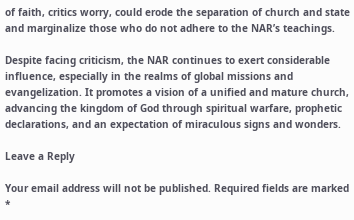of faith, critics worry, could erode the separation of church and state and marginalize those who do not adhere to the NAR’s teachings.

Despite facing criticism, the NAR continues to exert considerable influence, especially in the realms of global missions and evangelization. It promotes a vision of a unified and mature church, advancing the kingdom of God through spiritual warfare, prophetic declarations, and an expectation of miraculous signs and wonders.

Leave a Reply

Your email address will not be published. Required fields are marked *